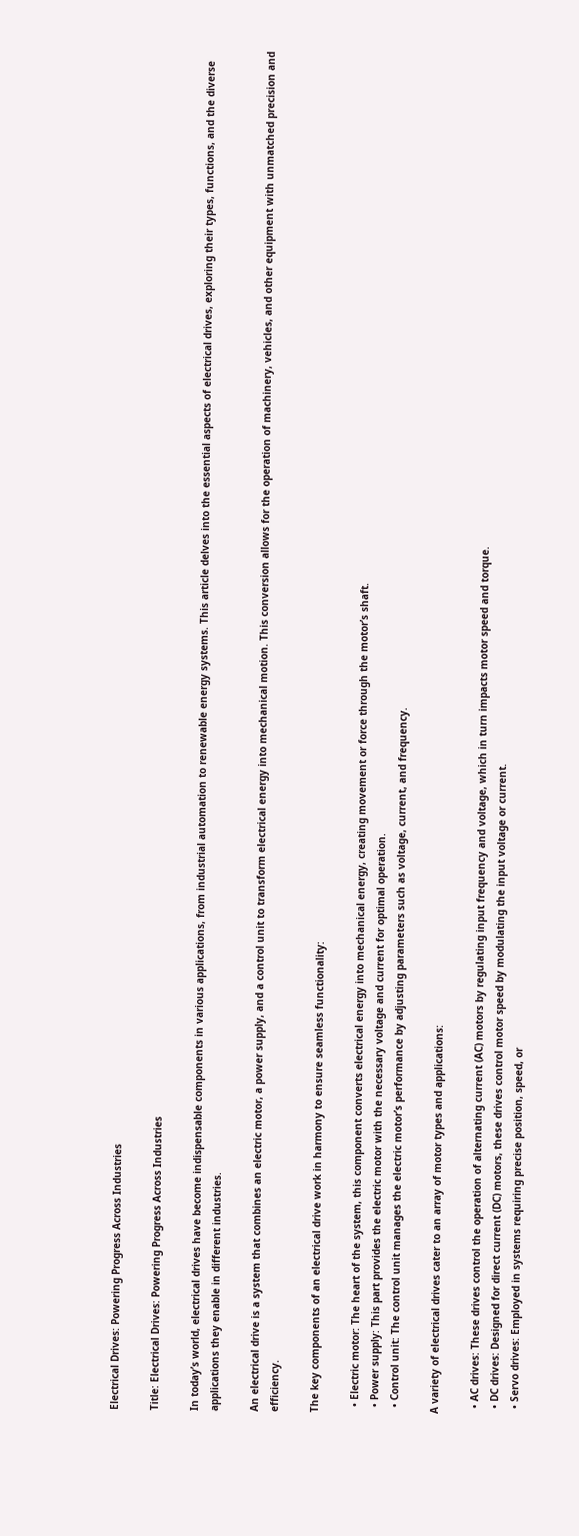Electrical Drives: Powering Progress Across Industries

Title: Electrical Drives: Powering Progress Across Industries

In today’s world, electrical drives have become indispensable components in various applications, from industrial automation to renewable energy systems. This article delves into the essential aspects of electrical drives, exploring their types, functions, and the diverse applications they enable in different industries.

An electrical drive is a system that combines an electric motor, a power supply, and a control unit to transform electrical energy into mechanical motion. This conversion allows for the operation of machinery, vehicles, and other equipment with unmatched precision and efficiency.

The key components of an electrical drive work in harmony to ensure seamless functionality:

  • Electric motor: The heart of the system, this component converts electrical energy into mechanical energy, creating movement or force through the motor’s shaft.
  • Power supply: This part provides the electric motor with the necessary voltage and current for optimal operation.
  • Control unit: The control unit manages the electric motor’s performance by adjusting parameters such as voltage, current, and frequency.

A variety of electrical drives cater to an array of motor types and applications:

  • AC drives: These drives control the operation of alternating current (AC) motors by regulating input frequency and voltage, which in turn impacts motor speed and torque.
  • DC drives: Designed for direct current (DC) motors, these drives control motor speed by modulating the input voltage or current.
  • Servo drives: Employed in systems requiring precise position, speed, or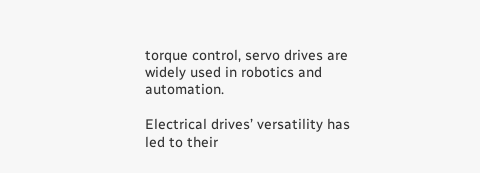torque control, servo drives are widely used in robotics and automation.

Electrical drives’ versatility has led to their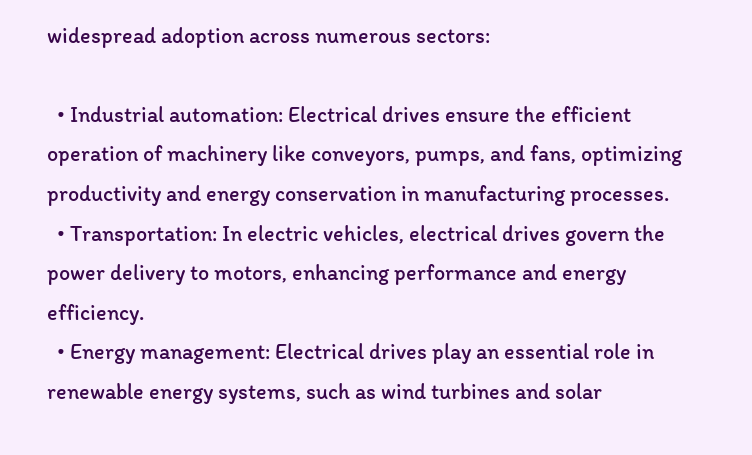widespread adoption across numerous sectors:

  • Industrial automation: Electrical drives ensure the efficient operation of machinery like conveyors, pumps, and fans, optimizing productivity and energy conservation in manufacturing processes.
  • Transportation: In electric vehicles, electrical drives govern the power delivery to motors, enhancing performance and energy efficiency.
  • Energy management: Electrical drives play an essential role in renewable energy systems, such as wind turbines and solar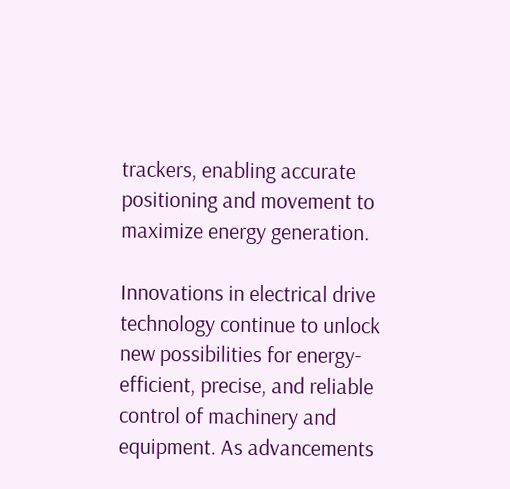trackers, enabling accurate positioning and movement to maximize energy generation.

Innovations in electrical drive technology continue to unlock new possibilities for energy-efficient, precise, and reliable control of machinery and equipment. As advancements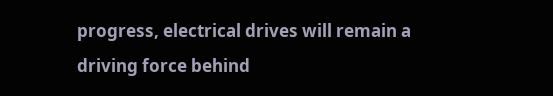progress, electrical drives will remain a driving force behind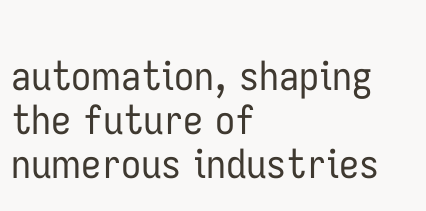automation, shaping the future of numerous industries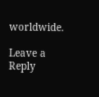worldwide.

Leave a Reply